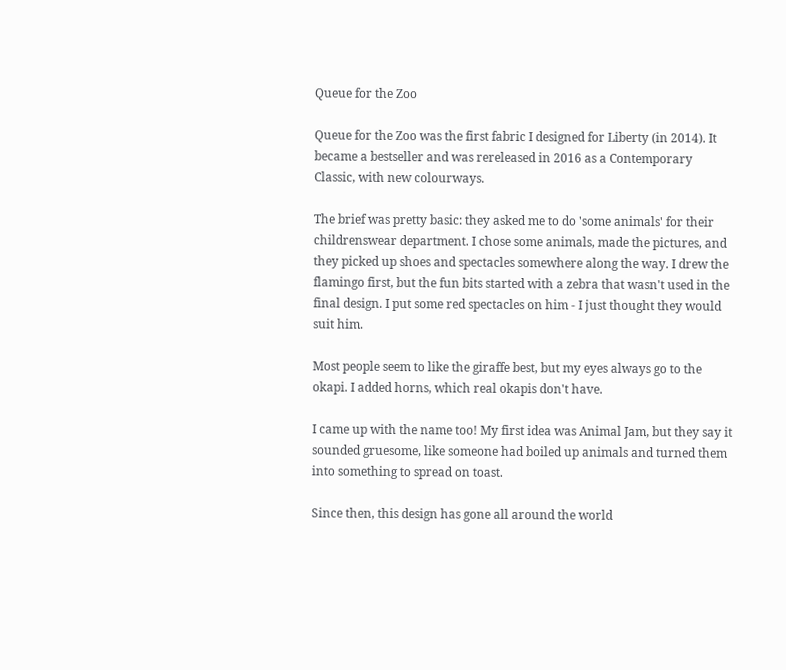Queue for the Zoo

Queue for the Zoo was the first fabric I designed for Liberty (in 2014). It became a bestseller and was rereleased in 2016 as a Contemporary Classic, with new colourways.

The brief was pretty basic: they asked me to do 'some animals' for their childrenswear department. I chose some animals, made the pictures, and they picked up shoes and spectacles somewhere along the way. I drew the flamingo first, but the fun bits started with a zebra that wasn't used in the final design. I put some red spectacles on him - I just thought they would suit him.

Most people seem to like the giraffe best, but my eyes always go to the okapi. I added horns, which real okapis don't have.

I came up with the name too! My first idea was Animal Jam, but they say it sounded gruesome, like someone had boiled up animals and turned them into something to spread on toast.

Since then, this design has gone all around the world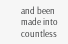and been made into countless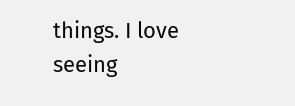things. I love seeing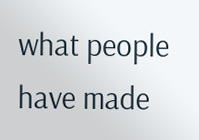what people have made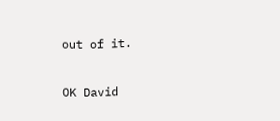out of it.

OK David